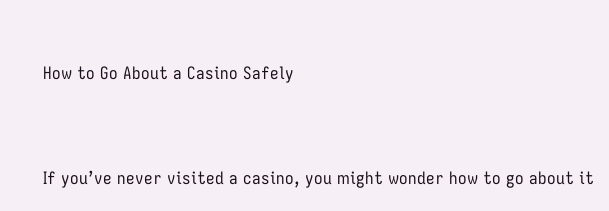How to Go About a Casino Safely


If you’ve never visited a casino, you might wonder how to go about it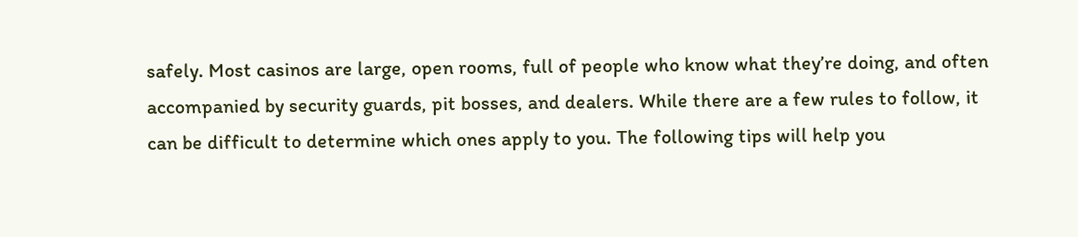safely. Most casinos are large, open rooms, full of people who know what they’re doing, and often accompanied by security guards, pit bosses, and dealers. While there are a few rules to follow, it can be difficult to determine which ones apply to you. The following tips will help you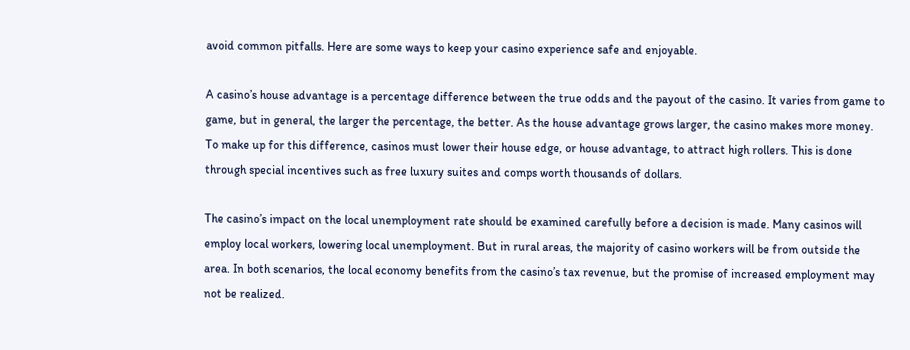avoid common pitfalls. Here are some ways to keep your casino experience safe and enjoyable.

A casino’s house advantage is a percentage difference between the true odds and the payout of the casino. It varies from game to game, but in general, the larger the percentage, the better. As the house advantage grows larger, the casino makes more money. To make up for this difference, casinos must lower their house edge, or house advantage, to attract high rollers. This is done through special incentives such as free luxury suites and comps worth thousands of dollars.

The casino’s impact on the local unemployment rate should be examined carefully before a decision is made. Many casinos will employ local workers, lowering local unemployment. But in rural areas, the majority of casino workers will be from outside the area. In both scenarios, the local economy benefits from the casino’s tax revenue, but the promise of increased employment may not be realized.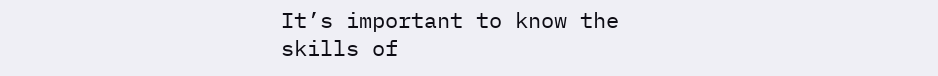It’s important to know the skills of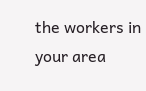the workers in your area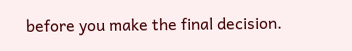before you make the final decision.